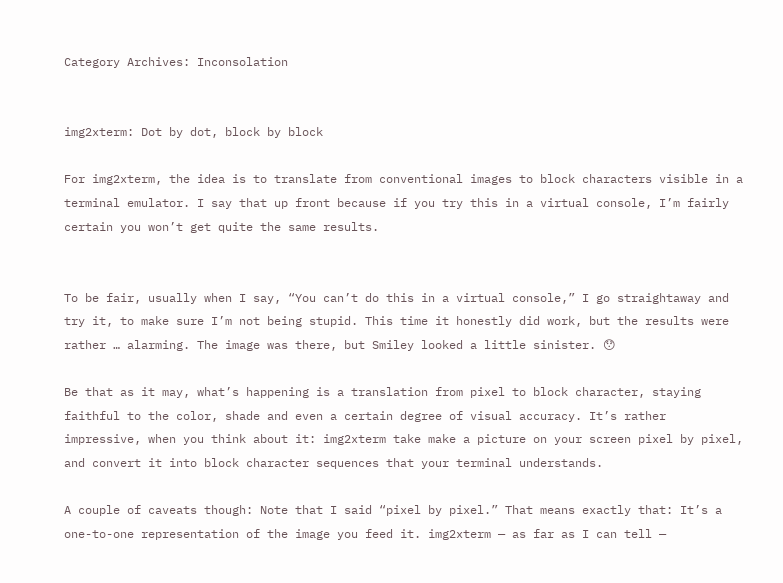Category Archives: Inconsolation


img2xterm: Dot by dot, block by block

For img2xterm, the idea is to translate from conventional images to block characters visible in a terminal emulator. I say that up front because if you try this in a virtual console, I’m fairly certain you won’t get quite the same results.


To be fair, usually when I say, “You can’t do this in a virtual console,” I go straightaway and try it, to make sure I’m not being stupid. This time it honestly did work, but the results were rather … alarming. The image was there, but Smiley looked a little sinister. 😯

Be that as it may, what’s happening is a translation from pixel to block character, staying faithful to the color, shade and even a certain degree of visual accuracy. It’s rather impressive, when you think about it: img2xterm take make a picture on your screen pixel by pixel, and convert it into block character sequences that your terminal understands.

A couple of caveats though: Note that I said “pixel by pixel.” That means exactly that: It’s a one-to-one representation of the image you feed it. img2xterm — as far as I can tell —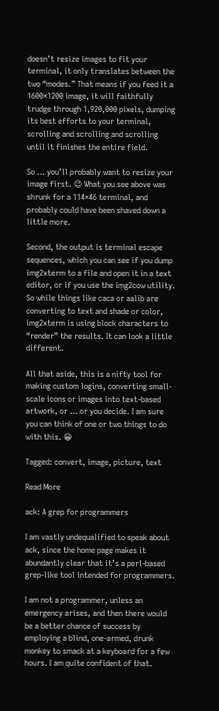doesn’t resize images to fit your terminal, it only translates between the two “modes.” That means if you feed it a 1600×1200 image, it will faithfully trudge through 1,920,000 pixels, dumping its best efforts to your terminal, scrolling and scrolling and scrolling until it finishes the entire field.

So … you’ll probably want to resize your image first. 😉 What you see above was shrunk for a 114×46 terminal, and probably could have been shaved down a little more.

Second, the output is terminal escape sequences, which you can see if you dump img2xterm to a file and open it in a text editor, or if you use the img2cow utility. So while things like caca or aalib are converting to text and shade or color, img2xterm is using block characters to “render” the results. It can look a little different.

All that aside, this is a nifty tool for making custom logins, converting small-scale icons or images into text-based artwork, or … or you decide. I am sure you can think of one or two things to do with this. 😀

Tagged: convert, image, picture, text

Read More

ack: A grep for programmers

I am vastly undequalified to speak about ack, since the home page makes it abundantly clear that it’s a perl-based grep-like tool intended for programmers.

I am not a programmer, unless an emergency arises, and then there would be a better chance of success by employing a blind, one-armed, drunk monkey to smack at a keyboard for a few hours. I am quite confident of that.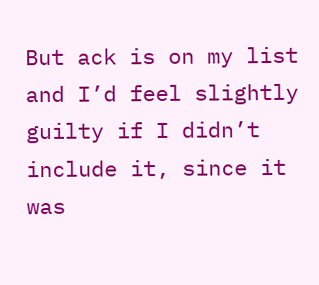But ack is on my list and I’d feel slightly guilty if I didn’t include it, since it was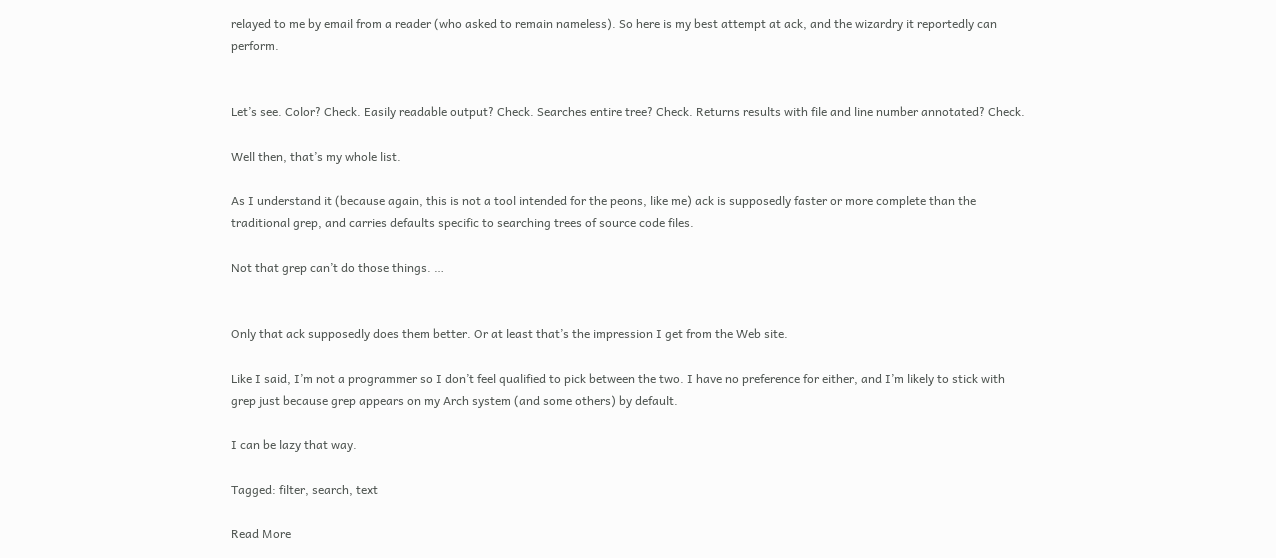relayed to me by email from a reader (who asked to remain nameless). So here is my best attempt at ack, and the wizardry it reportedly can perform.


Let’s see. Color? Check. Easily readable output? Check. Searches entire tree? Check. Returns results with file and line number annotated? Check.

Well then, that’s my whole list.

As I understand it (because again, this is not a tool intended for the peons, like me) ack is supposedly faster or more complete than the traditional grep, and carries defaults specific to searching trees of source code files.

Not that grep can’t do those things. …


Only that ack supposedly does them better. Or at least that’s the impression I get from the Web site.

Like I said, I’m not a programmer so I don’t feel qualified to pick between the two. I have no preference for either, and I’m likely to stick with grep just because grep appears on my Arch system (and some others) by default.

I can be lazy that way.

Tagged: filter, search, text

Read More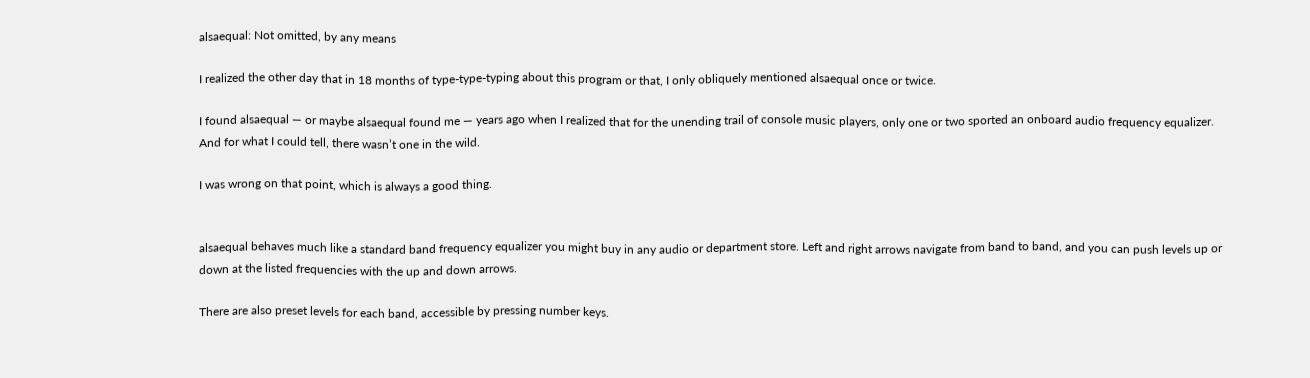alsaequal: Not omitted, by any means

I realized the other day that in 18 months of type-type-typing about this program or that, I only obliquely mentioned alsaequal once or twice.

I found alsaequal — or maybe alsaequal found me — years ago when I realized that for the unending trail of console music players, only one or two sported an onboard audio frequency equalizer. And for what I could tell, there wasn’t one in the wild.

I was wrong on that point, which is always a good thing.


alsaequal behaves much like a standard band frequency equalizer you might buy in any audio or department store. Left and right arrows navigate from band to band, and you can push levels up or down at the listed frequencies with the up and down arrows.

There are also preset levels for each band, accessible by pressing number keys.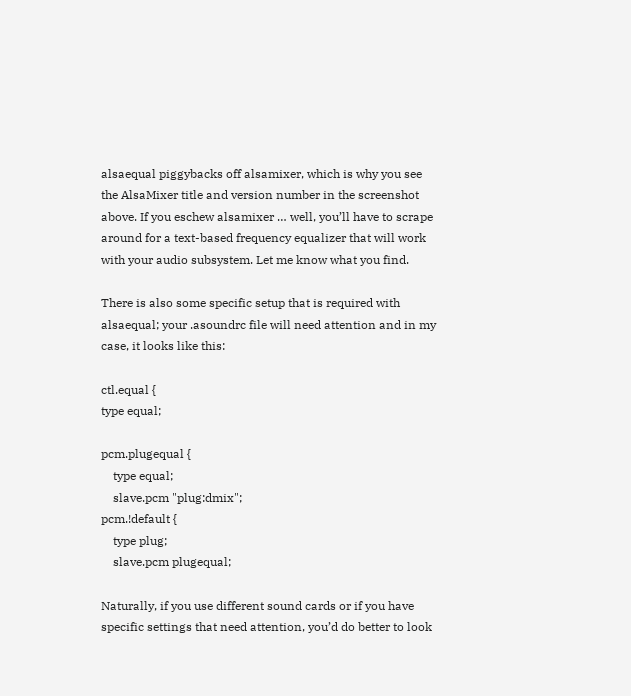alsaequal piggybacks off alsamixer, which is why you see the AlsaMixer title and version number in the screenshot above. If you eschew alsamixer … well, you’ll have to scrape around for a text-based frequency equalizer that will work with your audio subsystem. Let me know what you find.

There is also some specific setup that is required with alsaequal; your .asoundrc file will need attention and in my case, it looks like this:

ctl.equal {
type equal;

pcm.plugequal {
    type equal;
    slave.pcm "plug:dmix";
pcm.!default {
    type plug;
    slave.pcm plugequal;

Naturally, if you use different sound cards or if you have specific settings that need attention, you’d do better to look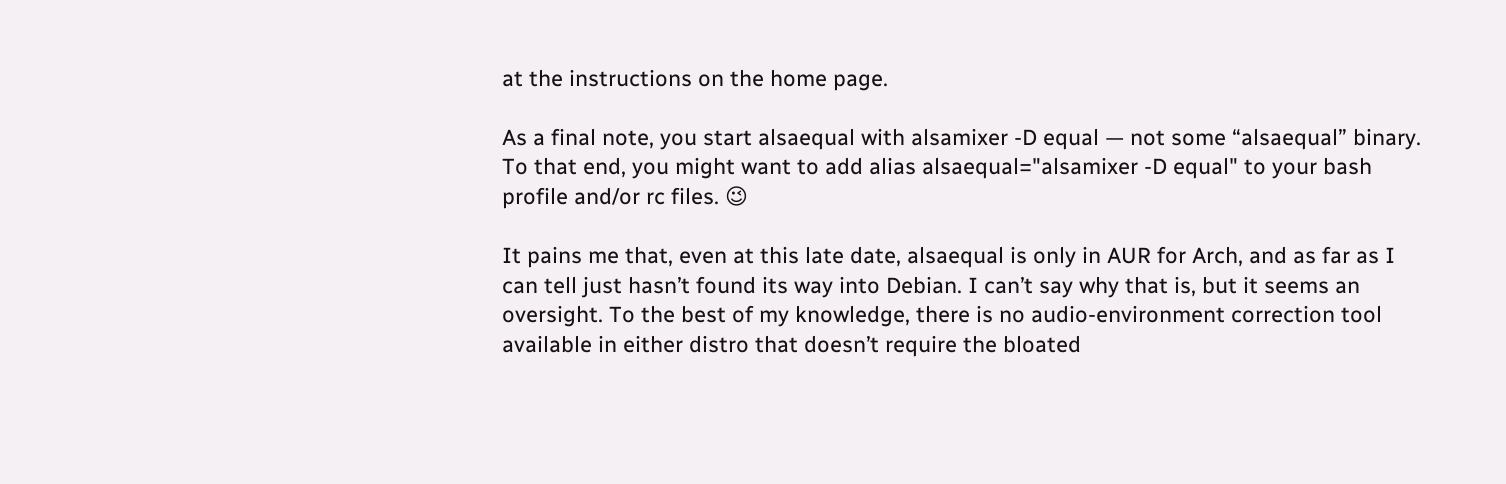at the instructions on the home page.

As a final note, you start alsaequal with alsamixer -D equal — not some “alsaequal” binary. To that end, you might want to add alias alsaequal="alsamixer -D equal" to your bash profile and/or rc files. 😉

It pains me that, even at this late date, alsaequal is only in AUR for Arch, and as far as I can tell just hasn’t found its way into Debian. I can’t say why that is, but it seems an oversight. To the best of my knowledge, there is no audio-environment correction tool available in either distro that doesn’t require the bloated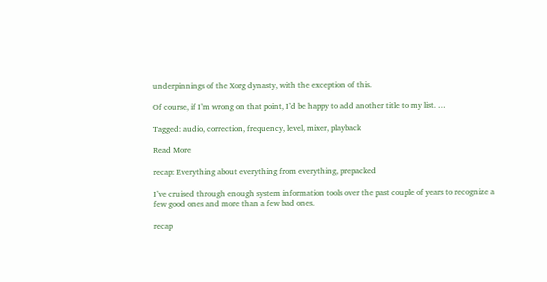underpinnings of the Xorg dynasty, with the exception of this.

Of course, if I’m wrong on that point, I’d be happy to add another title to my list. …

Tagged: audio, correction, frequency, level, mixer, playback

Read More

recap: Everything about everything from everything, prepacked

I’ve cruised through enough system information tools over the past couple of years to recognize a few good ones and more than a few bad ones.

recap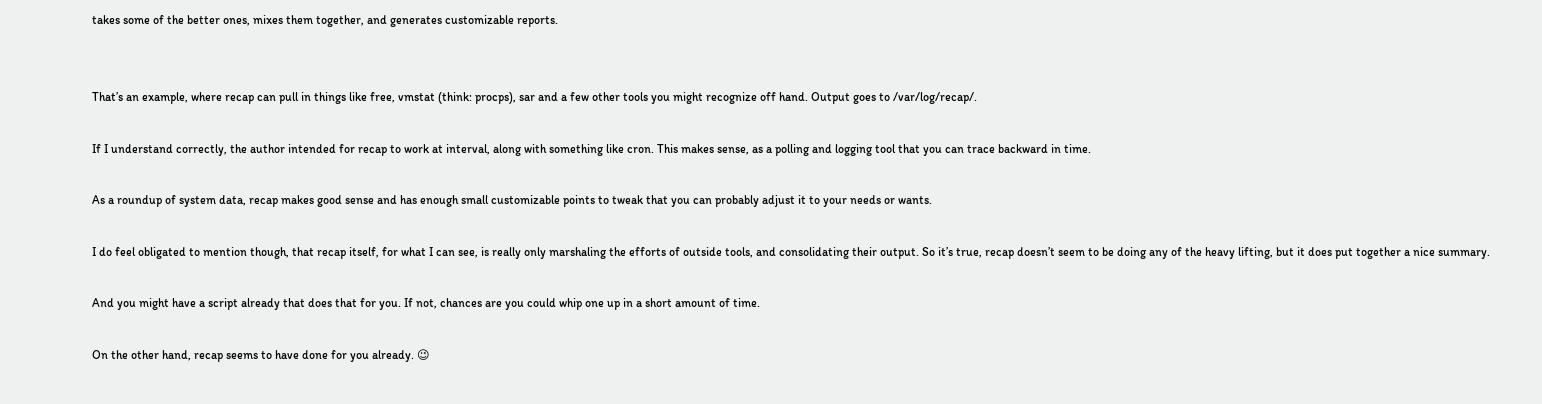takes some of the better ones, mixes them together, and generates customizable reports.


That’s an example, where recap can pull in things like free, vmstat (think: procps), sar and a few other tools you might recognize off hand. Output goes to /var/log/recap/.

If I understand correctly, the author intended for recap to work at interval, along with something like cron. This makes sense, as a polling and logging tool that you can trace backward in time.

As a roundup of system data, recap makes good sense and has enough small customizable points to tweak that you can probably adjust it to your needs or wants.

I do feel obligated to mention though, that recap itself, for what I can see, is really only marshaling the efforts of outside tools, and consolidating their output. So it’s true, recap doesn’t seem to be doing any of the heavy lifting, but it does put together a nice summary.

And you might have a script already that does that for you. If not, chances are you could whip one up in a short amount of time.

On the other hand, recap seems to have done for you already. 😉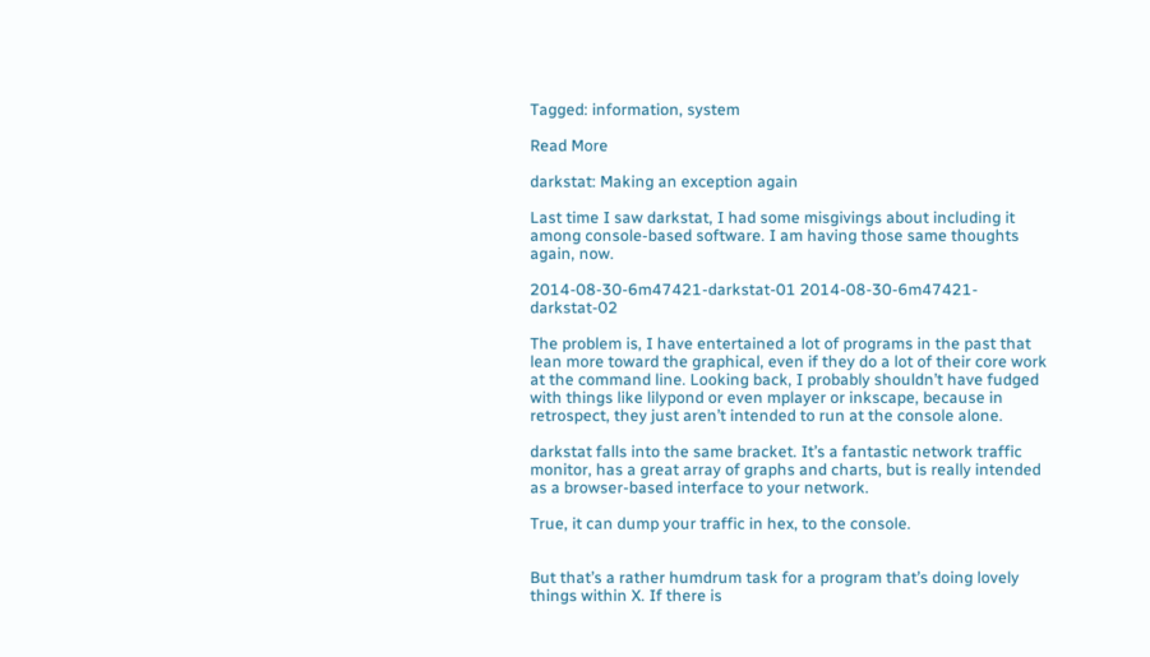Tagged: information, system

Read More

darkstat: Making an exception again

Last time I saw darkstat, I had some misgivings about including it among console-based software. I am having those same thoughts again, now.

2014-08-30-6m47421-darkstat-01 2014-08-30-6m47421-darkstat-02

The problem is, I have entertained a lot of programs in the past that lean more toward the graphical, even if they do a lot of their core work at the command line. Looking back, I probably shouldn’t have fudged with things like lilypond or even mplayer or inkscape, because in retrospect, they just aren’t intended to run at the console alone.

darkstat falls into the same bracket. It’s a fantastic network traffic monitor, has a great array of graphs and charts, but is really intended as a browser-based interface to your network.

True, it can dump your traffic in hex, to the console.


But that’s a rather humdrum task for a program that’s doing lovely things within X. If there is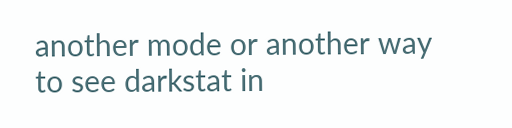another mode or another way to see darkstat in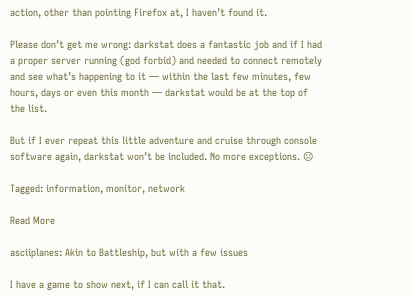action, other than pointing Firefox at, I haven’t found it.

Please don’t get me wrong: darkstat does a fantastic job and if I had a proper server running (god forbid) and needed to connect remotely and see what’s happening to it — within the last few minutes, few hours, days or even this month — darkstat would be at the top of the list.

But if I ever repeat this little adventure and cruise through console software again, darkstat won’t be included. No more exceptions. 😐

Tagged: information, monitor, network

Read More

asciiplanes: Akin to Battleship, but with a few issues

I have a game to show next, if I can call it that.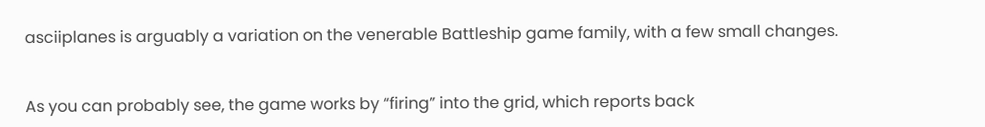asciiplanes is arguably a variation on the venerable Battleship game family, with a few small changes.


As you can probably see, the game works by “firing” into the grid, which reports back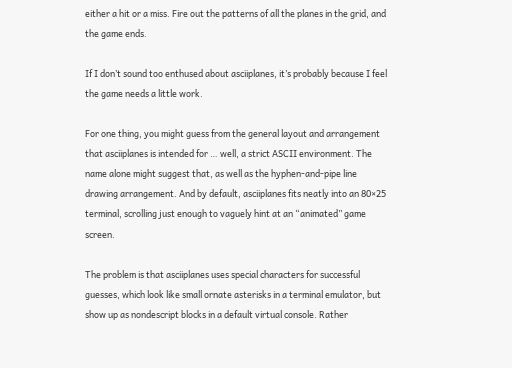either a hit or a miss. Fire out the patterns of all the planes in the grid, and the game ends.

If I don’t sound too enthused about asciiplanes, it’s probably because I feel the game needs a little work.

For one thing, you might guess from the general layout and arrangement that asciiplanes is intended for … well, a strict ASCII environment. The name alone might suggest that, as well as the hyphen-and-pipe line drawing arrangement. And by default, asciiplanes fits neatly into an 80×25 terminal, scrolling just enough to vaguely hint at an “animated” game screen.

The problem is that asciiplanes uses special characters for successful guesses, which look like small ornate asterisks in a terminal emulator, but show up as nondescript blocks in a default virtual console. Rather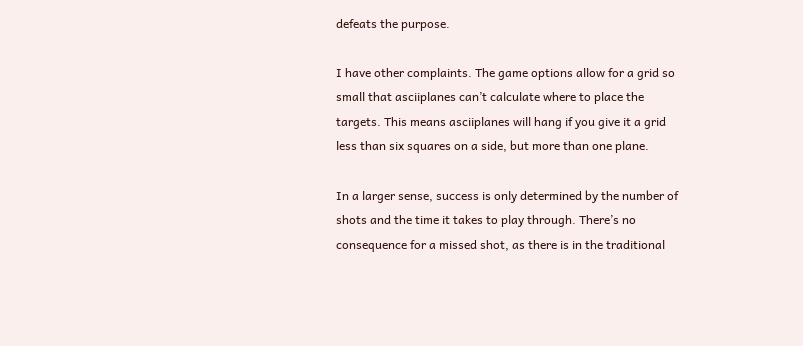defeats the purpose.

I have other complaints. The game options allow for a grid so small that asciiplanes can’t calculate where to place the targets. This means asciiplanes will hang if you give it a grid less than six squares on a side, but more than one plane.

In a larger sense, success is only determined by the number of shots and the time it takes to play through. There’s no consequence for a missed shot, as there is in the traditional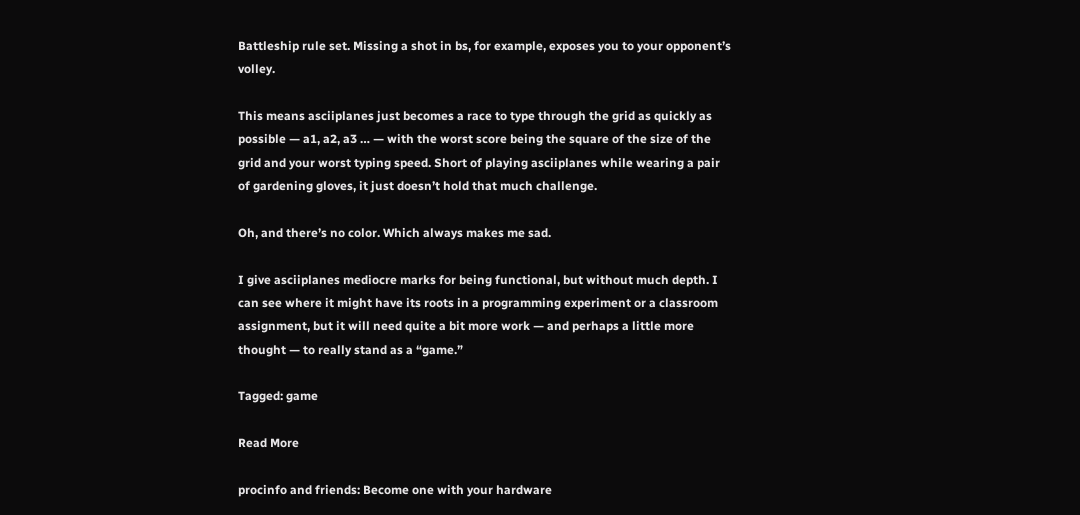Battleship rule set. Missing a shot in bs, for example, exposes you to your opponent’s volley.

This means asciiplanes just becomes a race to type through the grid as quickly as possible — a1, a2, a3 … — with the worst score being the square of the size of the grid and your worst typing speed. Short of playing asciiplanes while wearing a pair of gardening gloves, it just doesn’t hold that much challenge.

Oh, and there’s no color. Which always makes me sad.

I give asciiplanes mediocre marks for being functional, but without much depth. I can see where it might have its roots in a programming experiment or a classroom assignment, but it will need quite a bit more work — and perhaps a little more thought — to really stand as a “game.”

Tagged: game

Read More

procinfo and friends: Become one with your hardware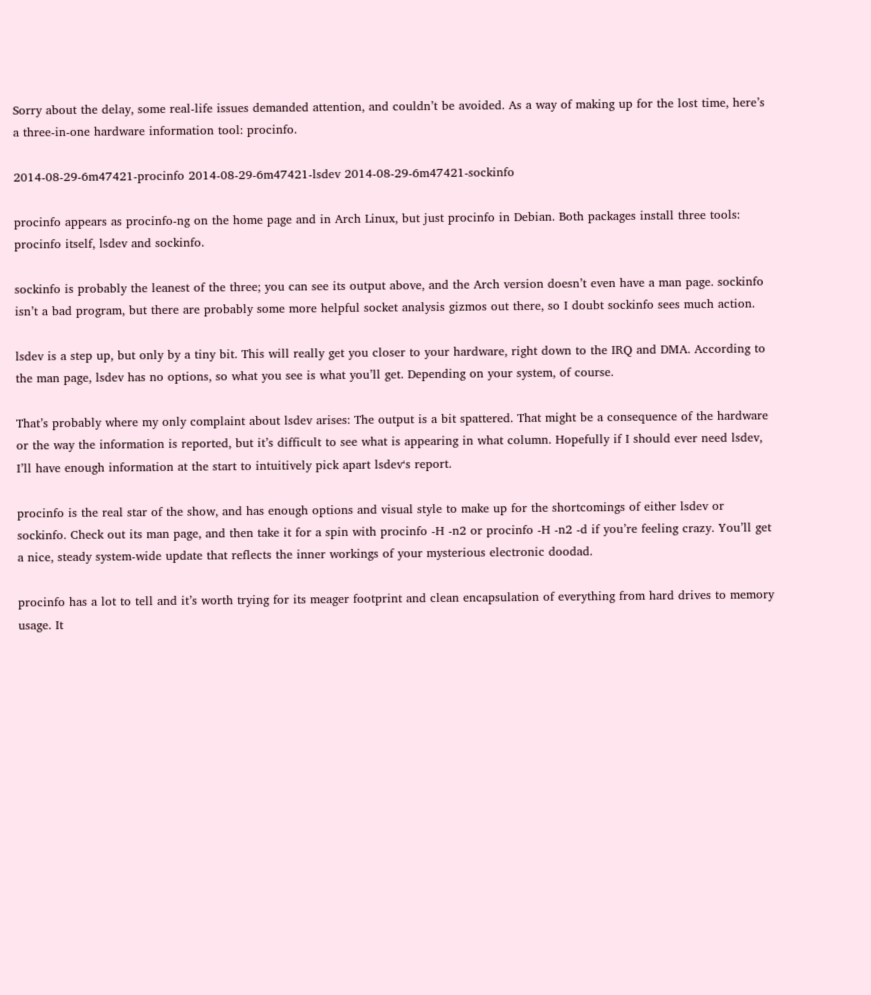Sorry about the delay, some real-life issues demanded attention, and couldn’t be avoided. As a way of making up for the lost time, here’s a three-in-one hardware information tool: procinfo.

2014-08-29-6m47421-procinfo 2014-08-29-6m47421-lsdev 2014-08-29-6m47421-sockinfo

procinfo appears as procinfo-ng on the home page and in Arch Linux, but just procinfo in Debian. Both packages install three tools: procinfo itself, lsdev and sockinfo.

sockinfo is probably the leanest of the three; you can see its output above, and the Arch version doesn’t even have a man page. sockinfo isn’t a bad program, but there are probably some more helpful socket analysis gizmos out there, so I doubt sockinfo sees much action.

lsdev is a step up, but only by a tiny bit. This will really get you closer to your hardware, right down to the IRQ and DMA. According to the man page, lsdev has no options, so what you see is what you’ll get. Depending on your system, of course.

That’s probably where my only complaint about lsdev arises: The output is a bit spattered. That might be a consequence of the hardware or the way the information is reported, but it’s difficult to see what is appearing in what column. Hopefully if I should ever need lsdev, I’ll have enough information at the start to intuitively pick apart lsdev‘s report.

procinfo is the real star of the show, and has enough options and visual style to make up for the shortcomings of either lsdev or sockinfo. Check out its man page, and then take it for a spin with procinfo -H -n2 or procinfo -H -n2 -d if you’re feeling crazy. You’ll get a nice, steady system-wide update that reflects the inner workings of your mysterious electronic doodad.

procinfo has a lot to tell and it’s worth trying for its meager footprint and clean encapsulation of everything from hard drives to memory usage. It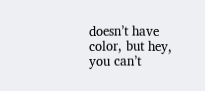doesn’t have color, but hey, you can’t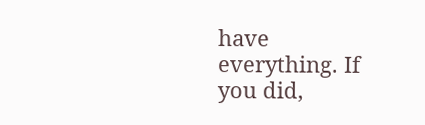have everything. If you did,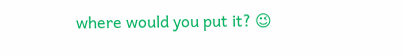where would you put it? 😉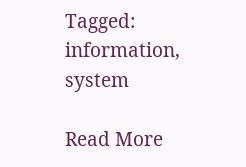Tagged: information, system

Read More